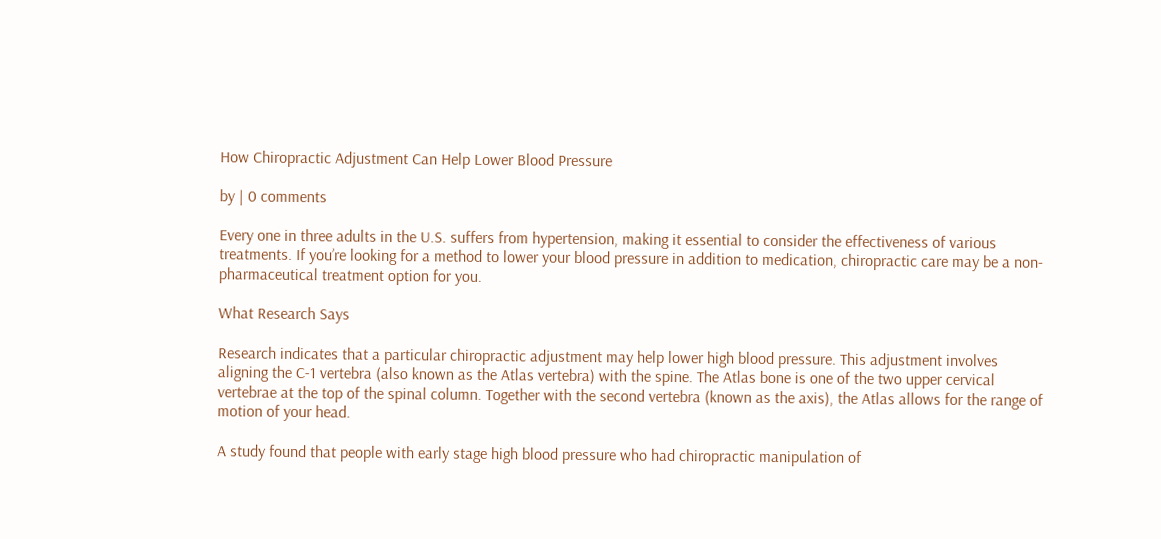How Chiropractic Adjustment Can Help Lower Blood Pressure

by | 0 comments

Every one in three adults in the U.S. suffers from hypertension, making it essential to consider the effectiveness of various treatments. If you’re looking for a method to lower your blood pressure in addition to medication, chiropractic care may be a non-pharmaceutical treatment option for you.

What Research Says

Research indicates that a particular chiropractic adjustment may help lower high blood pressure. This adjustment involves aligning the C-1 vertebra (also known as the Atlas vertebra) with the spine. The Atlas bone is one of the two upper cervical vertebrae at the top of the spinal column. Together with the second vertebra (known as the axis), the Atlas allows for the range of motion of your head.

A study found that people with early stage high blood pressure who had chiropractic manipulation of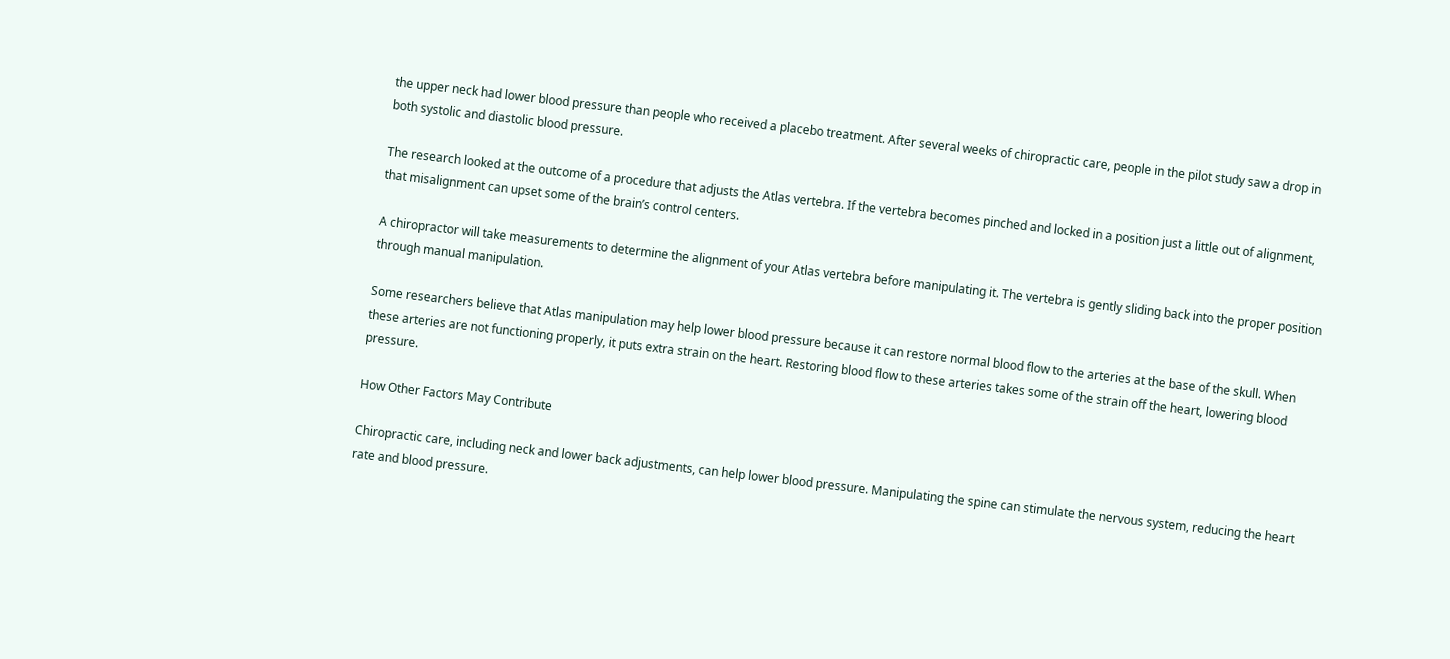the upper neck had lower blood pressure than people who received a placebo treatment. After several weeks of chiropractic care, people in the pilot study saw a drop in both systolic and diastolic blood pressure.

The research looked at the outcome of a procedure that adjusts the Atlas vertebra. If the vertebra becomes pinched and locked in a position just a little out of alignment, that misalignment can upset some of the brain’s control centers.

A chiropractor will take measurements to determine the alignment of your Atlas vertebra before manipulating it. The vertebra is gently sliding back into the proper position through manual manipulation.

Some researchers believe that Atlas manipulation may help lower blood pressure because it can restore normal blood flow to the arteries at the base of the skull. When these arteries are not functioning properly, it puts extra strain on the heart. Restoring blood flow to these arteries takes some of the strain off the heart, lowering blood pressure.

How Other Factors May Contribute

Chiropractic care, including neck and lower back adjustments, can help lower blood pressure. Manipulating the spine can stimulate the nervous system, reducing the heart rate and blood pressure.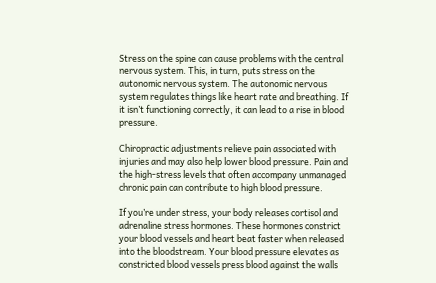Stress on the spine can cause problems with the central nervous system. This, in turn, puts stress on the autonomic nervous system. The autonomic nervous system regulates things like heart rate and breathing. If it isn’t functioning correctly, it can lead to a rise in blood pressure.

Chiropractic adjustments relieve pain associated with injuries and may also help lower blood pressure. Pain and the high-stress levels that often accompany unmanaged chronic pain can contribute to high blood pressure.

If you’re under stress, your body releases cortisol and adrenaline stress hormones. These hormones constrict your blood vessels and heart beat faster when released into the bloodstream. Your blood pressure elevates as constricted blood vessels press blood against the walls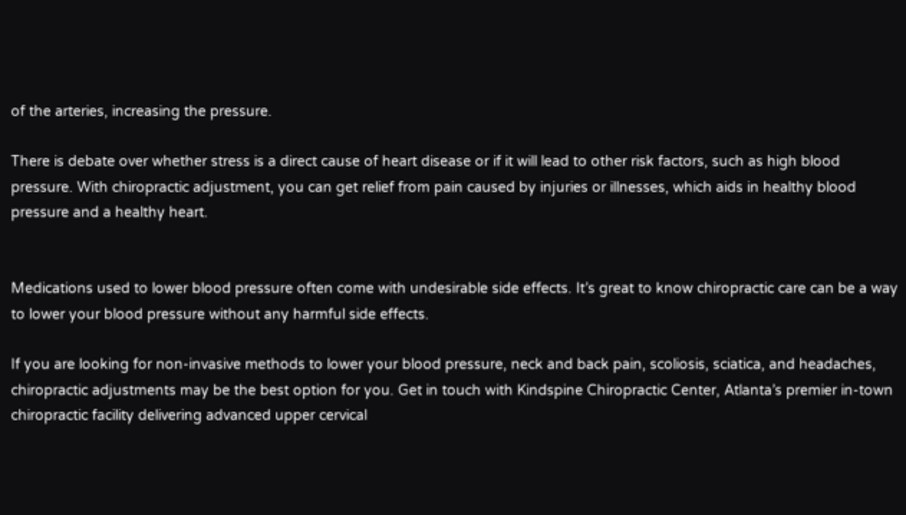of the arteries, increasing the pressure.

There is debate over whether stress is a direct cause of heart disease or if it will lead to other risk factors, such as high blood pressure. With chiropractic adjustment, you can get relief from pain caused by injuries or illnesses, which aids in healthy blood pressure and a healthy heart.


Medications used to lower blood pressure often come with undesirable side effects. It’s great to know chiropractic care can be a way to lower your blood pressure without any harmful side effects.

If you are looking for non-invasive methods to lower your blood pressure, neck and back pain, scoliosis, sciatica, and headaches, chiropractic adjustments may be the best option for you. Get in touch with Kindspine Chiropractic Center, Atlanta’s premier in-town chiropractic facility delivering advanced upper cervical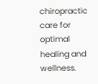chiropractic care for optimal healing and wellness.